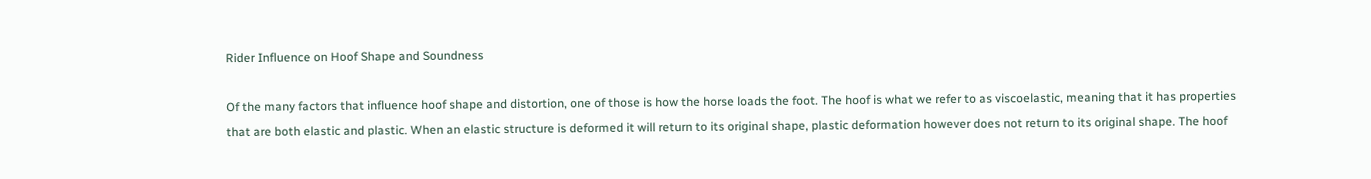Rider Influence on Hoof Shape and Soundness

Of the many factors that influence hoof shape and distortion, one of those is how the horse loads the foot. The hoof is what we refer to as viscoelastic, meaning that it has properties that are both elastic and plastic. When an elastic structure is deformed it will return to its original shape, plastic deformation however does not return to its original shape. The hoof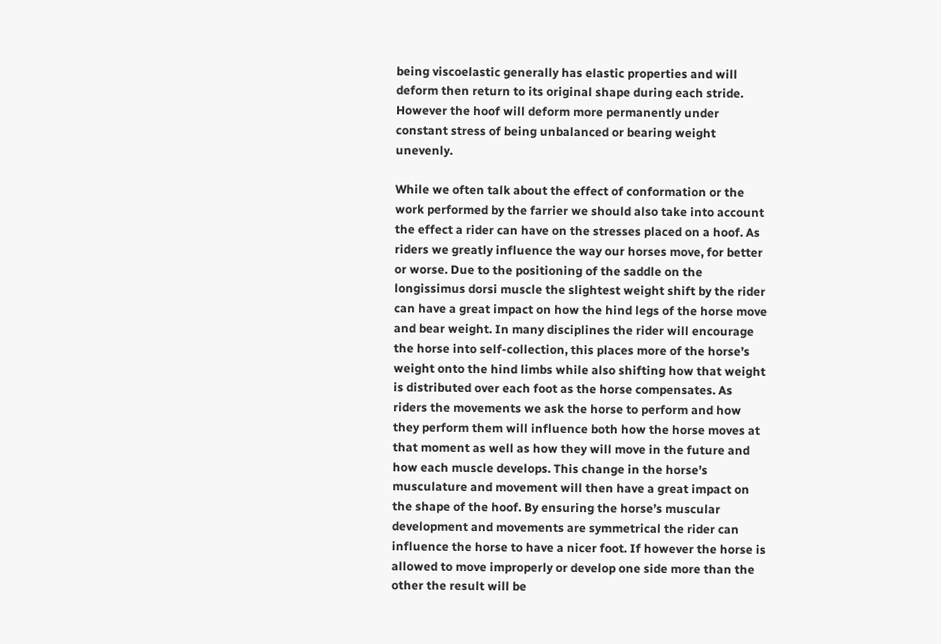being viscoelastic generally has elastic properties and will deform then return to its original shape during each stride. However the hoof will deform more permanently under constant stress of being unbalanced or bearing weight unevenly.

While we often talk about the effect of conformation or the work performed by the farrier we should also take into account the effect a rider can have on the stresses placed on a hoof. As riders we greatly influence the way our horses move, for better or worse. Due to the positioning of the saddle on the longissimus dorsi muscle the slightest weight shift by the rider can have a great impact on how the hind legs of the horse move and bear weight. In many disciplines the rider will encourage the horse into self-collection, this places more of the horse’s weight onto the hind limbs while also shifting how that weight is distributed over each foot as the horse compensates. As riders the movements we ask the horse to perform and how they perform them will influence both how the horse moves at that moment as well as how they will move in the future and how each muscle develops. This change in the horse’s musculature and movement will then have a great impact on the shape of the hoof. By ensuring the horse’s muscular development and movements are symmetrical the rider can influence the horse to have a nicer foot. If however the horse is allowed to move improperly or develop one side more than the other the result will be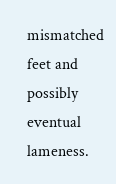mismatched feet and possibly eventual lameness.